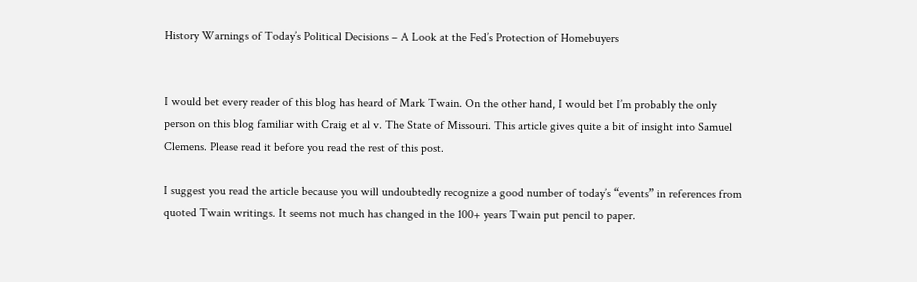History Warnings of Today’s Political Decisions – A Look at the Fed’s Protection of Homebuyers


I would bet every reader of this blog has heard of Mark Twain. On the other hand, I would bet I’m probably the only person on this blog familiar with Craig et al v. The State of Missouri. This article gives quite a bit of insight into Samuel Clemens. Please read it before you read the rest of this post.

I suggest you read the article because you will undoubtedly recognize a good number of today’s “events” in references from quoted Twain writings. It seems not much has changed in the 100+ years Twain put pencil to paper.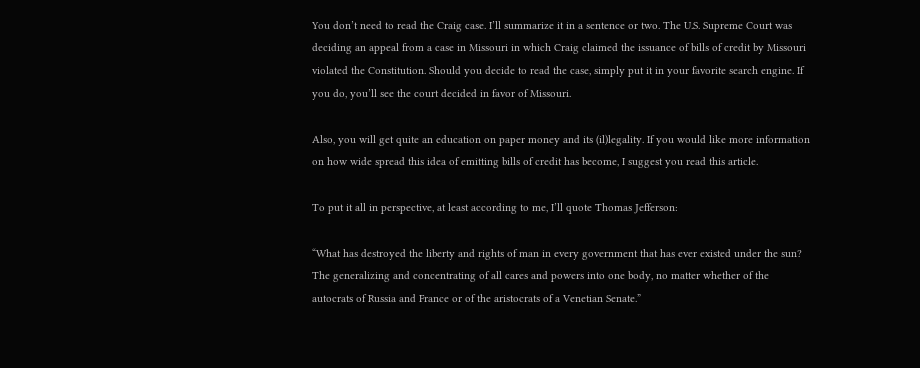You don’t need to read the Craig case. I’ll summarize it in a sentence or two. The U.S. Supreme Court was deciding an appeal from a case in Missouri in which Craig claimed the issuance of bills of credit by Missouri violated the Constitution. Should you decide to read the case, simply put it in your favorite search engine. If you do, you’ll see the court decided in favor of Missouri.

Also, you will get quite an education on paper money and its (il)legality. If you would like more information on how wide spread this idea of emitting bills of credit has become, I suggest you read this article.

To put it all in perspective, at least according to me, I’ll quote Thomas Jefferson:

“What has destroyed the liberty and rights of man in every government that has ever existed under the sun? The generalizing and concentrating of all cares and powers into one body, no matter whether of the autocrats of Russia and France or of the aristocrats of a Venetian Senate.”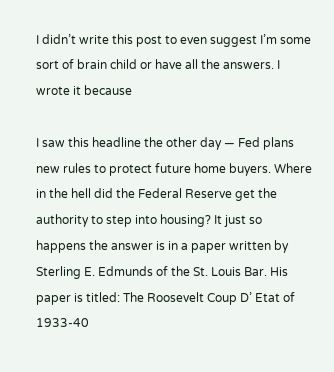I didn’t write this post to even suggest I’m some sort of brain child or have all the answers. I wrote it because

I saw this headline the other day — Fed plans new rules to protect future home buyers. Where in the hell did the Federal Reserve get the authority to step into housing? It just so happens the answer is in a paper written by Sterling E. Edmunds of the St. Louis Bar. His paper is titled: The Roosevelt Coup D’ Etat of 1933-40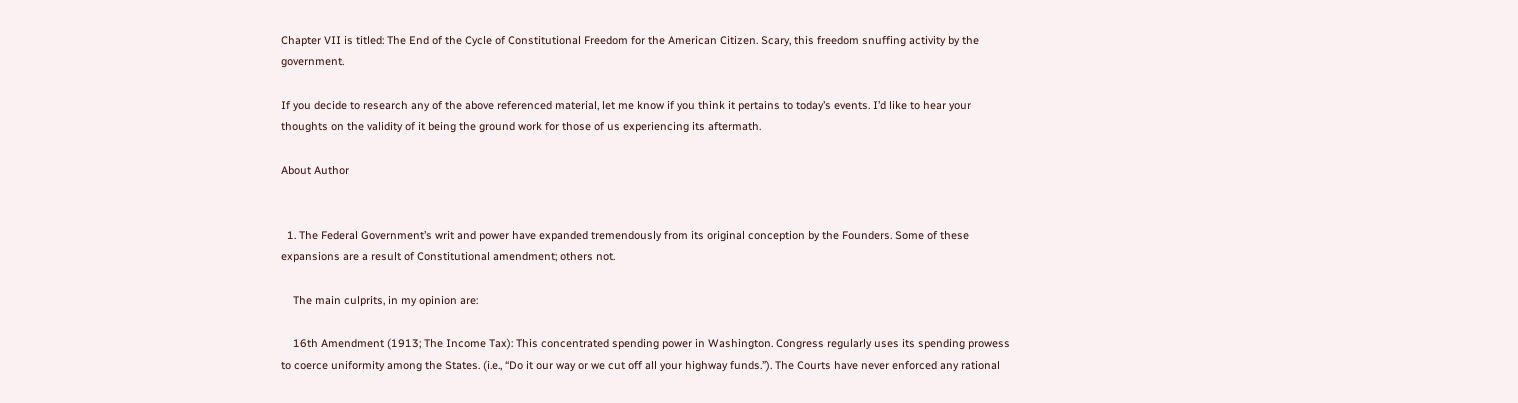Chapter VII is titled: The End of the Cycle of Constitutional Freedom for the American Citizen. Scary, this freedom snuffing activity by the government.

If you decide to research any of the above referenced material, let me know if you think it pertains to today’s events. I’d like to hear your thoughts on the validity of it being the ground work for those of us experiencing its aftermath.

About Author


  1. The Federal Government’s writ and power have expanded tremendously from its original conception by the Founders. Some of these expansions are a result of Constitutional amendment; others not.

    The main culprits, in my opinion are:

    16th Amendment (1913; The Income Tax): This concentrated spending power in Washington. Congress regularly uses its spending prowess to coerce uniformity among the States. (i.e., “Do it our way or we cut off all your highway funds.”). The Courts have never enforced any rational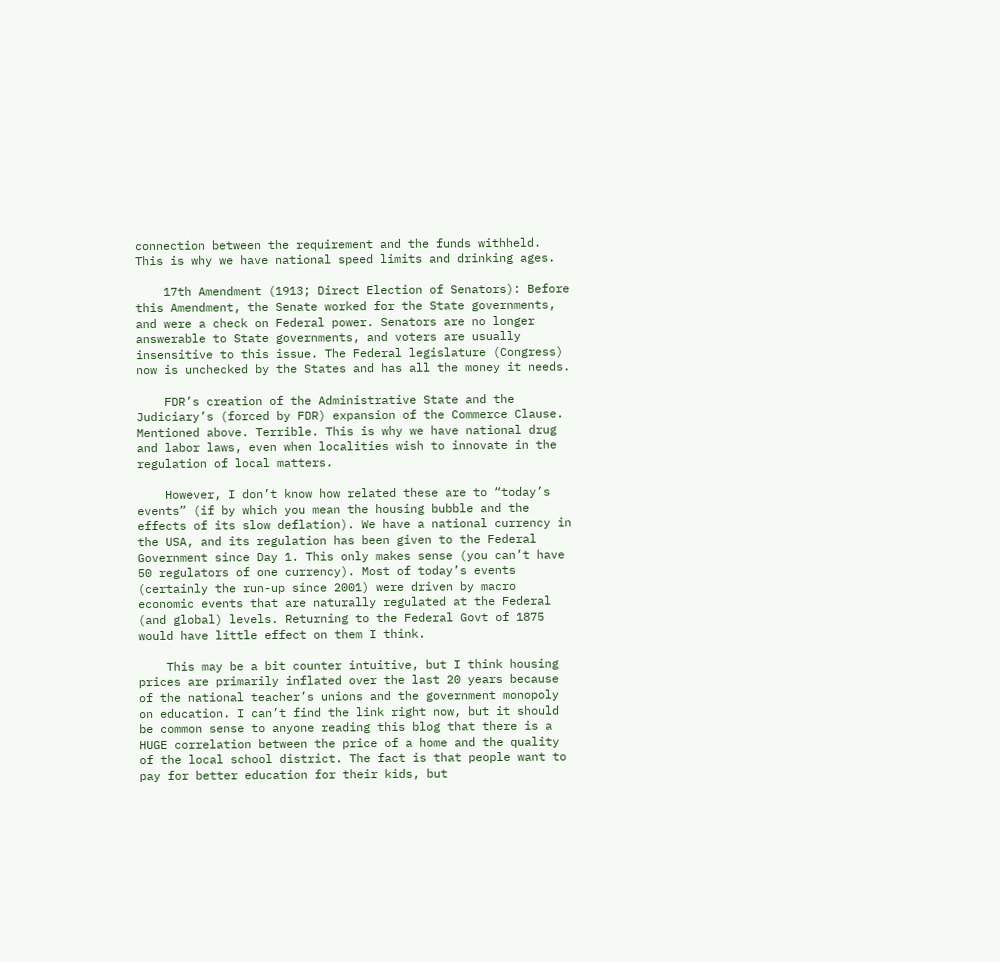connection between the requirement and the funds withheld. This is why we have national speed limits and drinking ages.

    17th Amendment (1913; Direct Election of Senators): Before this Amendment, the Senate worked for the State governments, and were a check on Federal power. Senators are no longer answerable to State governments, and voters are usually insensitive to this issue. The Federal legislature (Congress) now is unchecked by the States and has all the money it needs.

    FDR’s creation of the Administrative State and the Judiciary’s (forced by FDR) expansion of the Commerce Clause. Mentioned above. Terrible. This is why we have national drug and labor laws, even when localities wish to innovate in the regulation of local matters.

    However, I don’t know how related these are to “today’s events” (if by which you mean the housing bubble and the effects of its slow deflation). We have a national currency in the USA, and its regulation has been given to the Federal Government since Day 1. This only makes sense (you can’t have 50 regulators of one currency). Most of today’s events (certainly the run-up since 2001) were driven by macro economic events that are naturally regulated at the Federal (and global) levels. Returning to the Federal Govt of 1875 would have little effect on them I think.

    This may be a bit counter intuitive, but I think housing prices are primarily inflated over the last 20 years because of the national teacher’s unions and the government monopoly on education. I can’t find the link right now, but it should be common sense to anyone reading this blog that there is a HUGE correlation between the price of a home and the quality of the local school district. The fact is that people want to pay for better education for their kids, but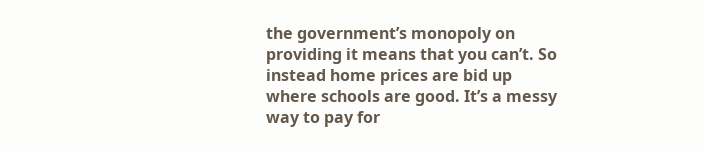the government’s monopoly on providing it means that you can’t. So instead home prices are bid up where schools are good. It’s a messy way to pay for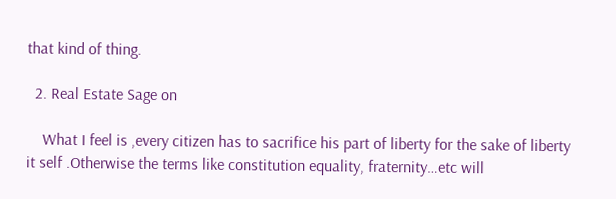that kind of thing.

  2. Real Estate Sage on

    What I feel is ,every citizen has to sacrifice his part of liberty for the sake of liberty it self .Otherwise the terms like constitution equality, fraternity…etc will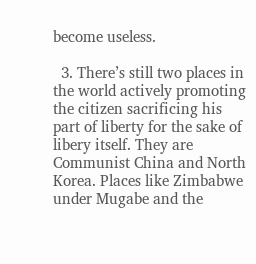become useless.

  3. There’s still two places in the world actively promoting the citizen sacrificing his part of liberty for the sake of libery itself. They are Communist China and North Korea. Places like Zimbabwe under Mugabe and the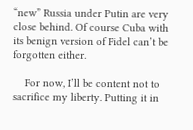“new” Russia under Putin are very close behind. Of course Cuba with its benign version of Fidel can’t be forgotten either.

    For now, I’ll be content not to sacrifice my liberty. Putting it in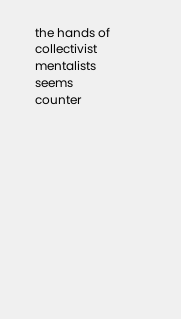the hands of collectivist mentalists seems counter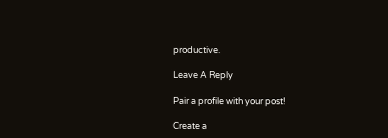productive.

Leave A Reply

Pair a profile with your post!

Create a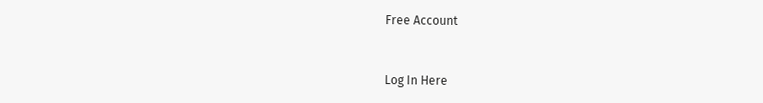Free Account


Log In Here